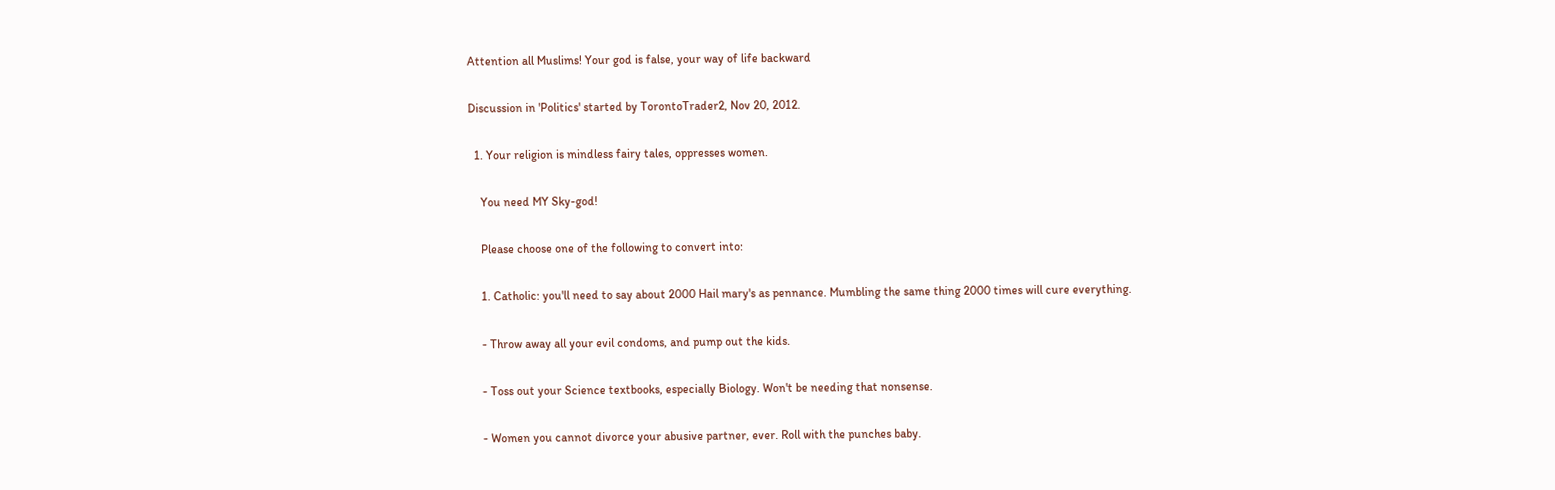Attention all Muslims! Your god is false, your way of life backward

Discussion in 'Politics' started by TorontoTrader2, Nov 20, 2012.

  1. Your religion is mindless fairy tales, oppresses women.

    You need MY Sky-god!

    Please choose one of the following to convert into:

    1. Catholic: you'll need to say about 2000 Hail mary's as pennance. Mumbling the same thing 2000 times will cure everything.

    - Throw away all your evil condoms, and pump out the kids.

    - Toss out your Science textbooks, especially Biology. Won't be needing that nonsense.

    - Women you cannot divorce your abusive partner, ever. Roll with the punches baby.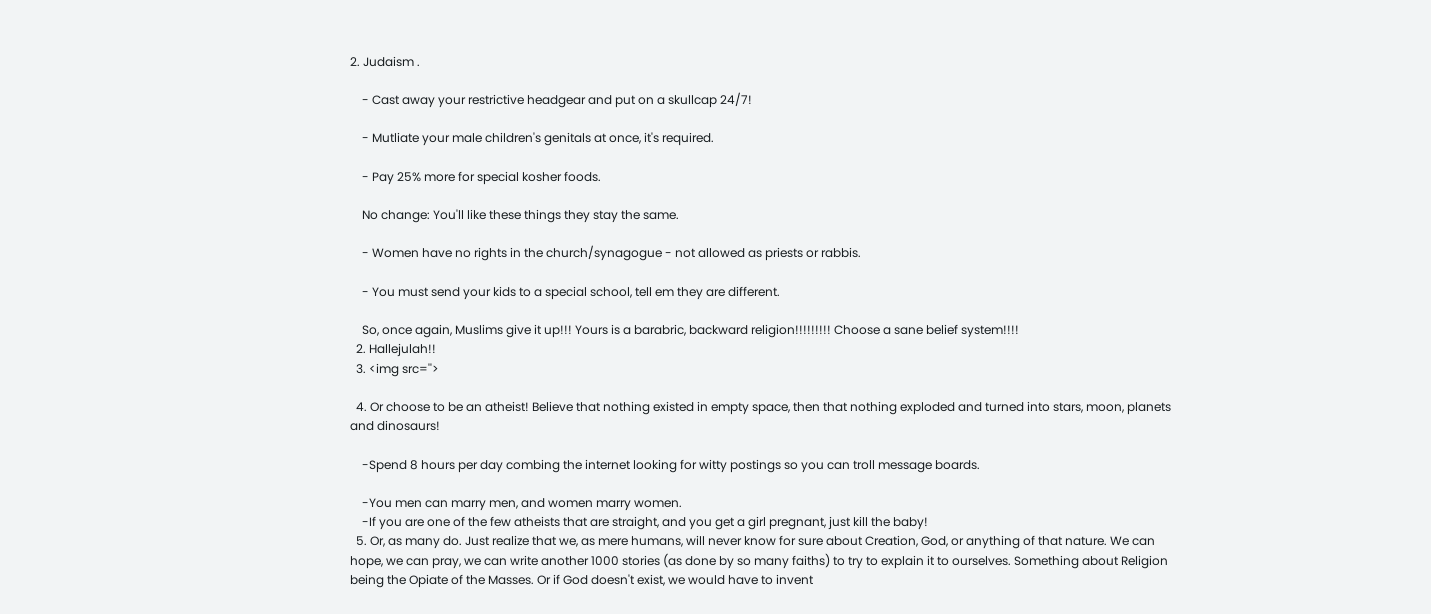2. Judaism .

    - Cast away your restrictive headgear and put on a skullcap 24/7!

    - Mutliate your male children's genitals at once, it's required.

    - Pay 25% more for special kosher foods.

    No change: You'll like these things they stay the same.

    - Women have no rights in the church/synagogue - not allowed as priests or rabbis.

    - You must send your kids to a special school, tell em they are different.

    So, once again, Muslims give it up!!! Yours is a barabric, backward religion!!!!!!!!! Choose a sane belief system!!!!
  2. Hallejulah!!
  3. <img src=''>

  4. Or choose to be an atheist! Believe that nothing existed in empty space, then that nothing exploded and turned into stars, moon, planets and dinosaurs!

    -Spend 8 hours per day combing the internet looking for witty postings so you can troll message boards.

    -You men can marry men, and women marry women.
    -If you are one of the few atheists that are straight, and you get a girl pregnant, just kill the baby!
  5. Or, as many do. Just realize that we, as mere humans, will never know for sure about Creation, God, or anything of that nature. We can hope, we can pray, we can write another 1000 stories (as done by so many faiths) to try to explain it to ourselves. Something about Religion being the Opiate of the Masses. Or if God doesn't exist, we would have to invent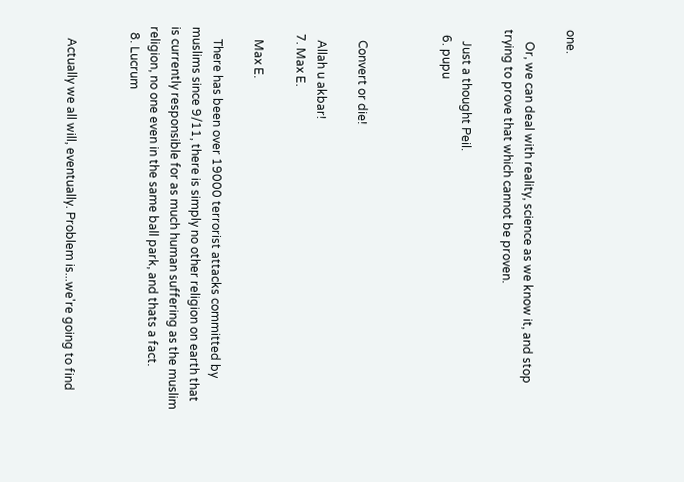one.

    Or, we can deal with reality, science as we know it, and stop trying to prove that which cannot be proven.

    Just a thought Peil.
  6. pupu



    Convert or die!

    Allah u akbar!
  7. Max E.

    Max E.

    There has been over 19000 terrorist attacks committed by muslims since 9/11, there is simply no other religion on earth that is currently responsible for as much human suffering as the muslim religion, no one even in the same ball park, and thats a fact.
  8. Lucrum


    Actually we all will, eventually. Problem is...we're going to find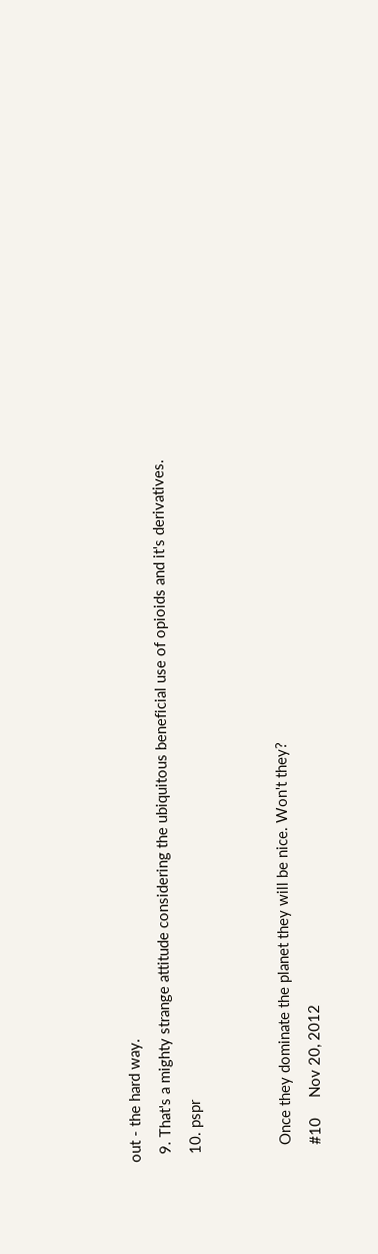out - the hard way.
  9. That's a mighty strange attitude considering the ubiquitous beneficial use of opioids and it's derivatives.
  10. pspr


    Once they dominate the planet they will be nice. Won't they?
    #10     Nov 20, 2012